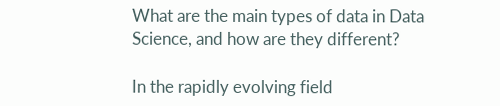What are the main types of data in Data Science, and how are they different?

In the rapidly evolving field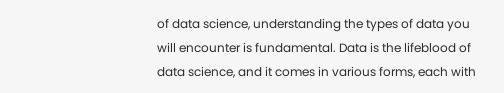of data science, understanding the types of data you will encounter is fundamental. Data is the lifeblood of data science, and it comes in various forms, each with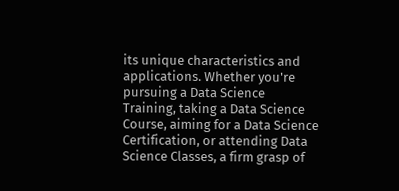its unique characteristics and applications. Whether you're pursuing a Data Science Training, taking a Data Science Course, aiming for a Data Science Certification, or attending Data Science Classes, a firm grasp of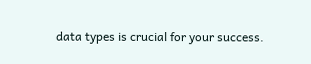data types is crucial for your success.